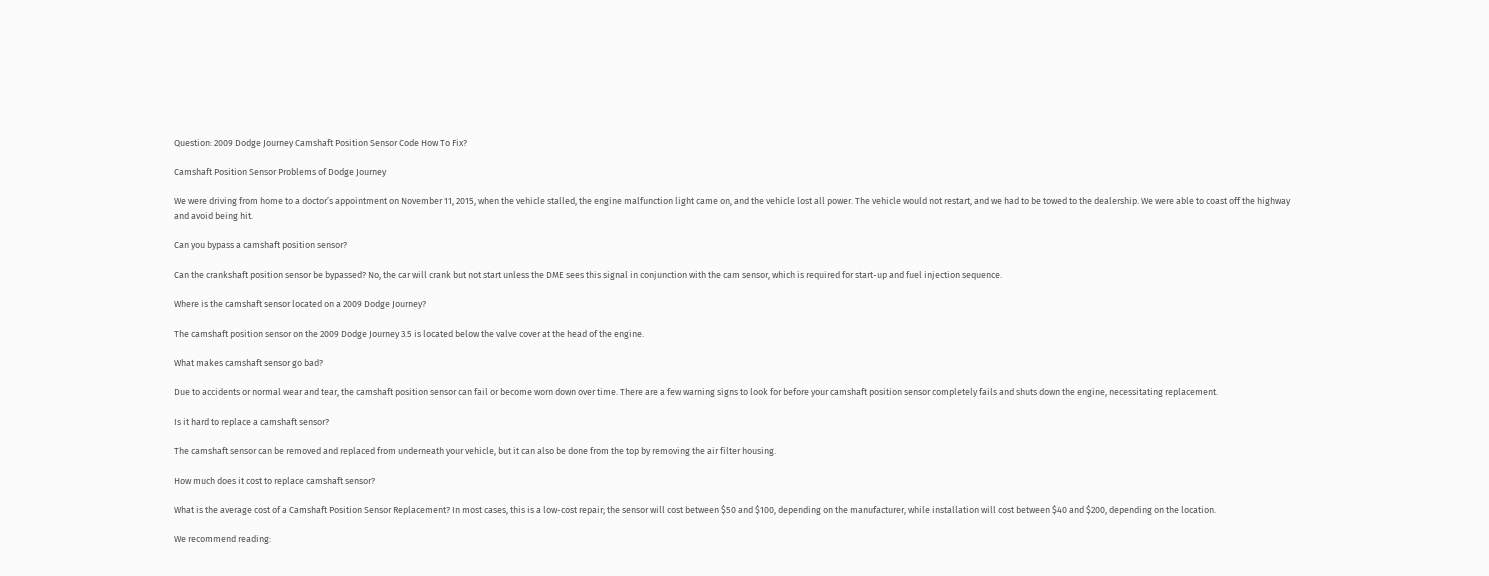Question: 2009 Dodge Journey Camshaft Position Sensor Code How To Fix?

Camshaft Position Sensor Problems of Dodge Journey

We were driving from home to a doctor’s appointment on November 11, 2015, when the vehicle stalled, the engine malfunction light came on, and the vehicle lost all power. The vehicle would not restart, and we had to be towed to the dealership. We were able to coast off the highway and avoid being hit.

Can you bypass a camshaft position sensor?

Can the crankshaft position sensor be bypassed? No, the car will crank but not start unless the DME sees this signal in conjunction with the cam sensor, which is required for start-up and fuel injection sequence.

Where is the camshaft sensor located on a 2009 Dodge Journey?

The camshaft position sensor on the 2009 Dodge Journey 3.5 is located below the valve cover at the head of the engine.

What makes camshaft sensor go bad?

Due to accidents or normal wear and tear, the camshaft position sensor can fail or become worn down over time. There are a few warning signs to look for before your camshaft position sensor completely fails and shuts down the engine, necessitating replacement.

Is it hard to replace a camshaft sensor?

The camshaft sensor can be removed and replaced from underneath your vehicle, but it can also be done from the top by removing the air filter housing.

How much does it cost to replace camshaft sensor?

What is the average cost of a Camshaft Position Sensor Replacement? In most cases, this is a low-cost repair; the sensor will cost between $50 and $100, depending on the manufacturer, while installation will cost between $40 and $200, depending on the location.

We recommend reading: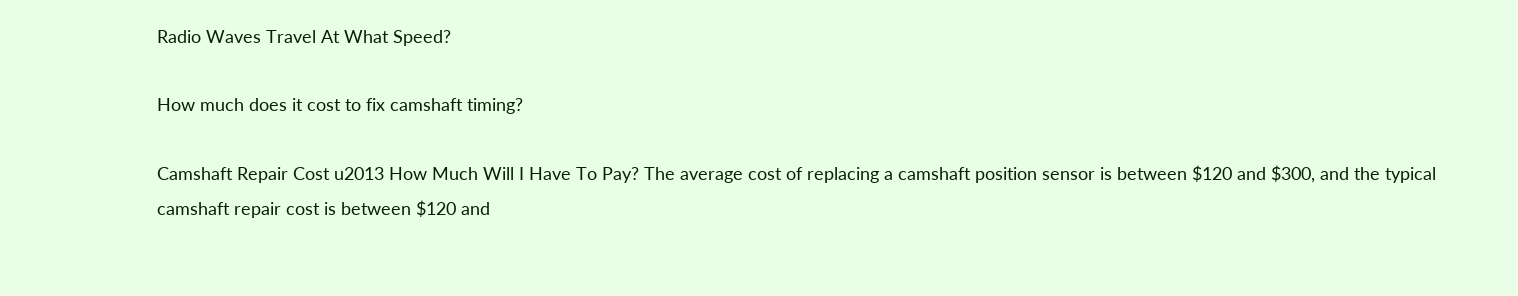Radio Waves Travel At What Speed?

How much does it cost to fix camshaft timing?

Camshaft Repair Cost u2013 How Much Will I Have To Pay? The average cost of replacing a camshaft position sensor is between $120 and $300, and the typical camshaft repair cost is between $120 and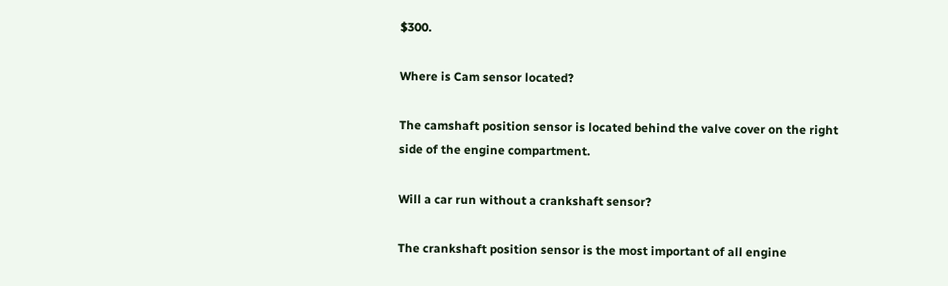$300.

Where is Cam sensor located?

The camshaft position sensor is located behind the valve cover on the right side of the engine compartment.

Will a car run without a crankshaft sensor?

The crankshaft position sensor is the most important of all engine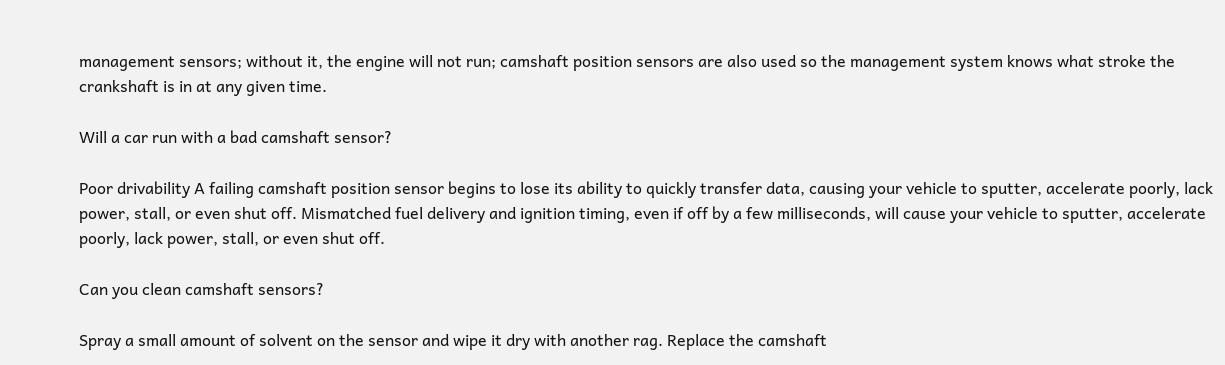management sensors; without it, the engine will not run; camshaft position sensors are also used so the management system knows what stroke the crankshaft is in at any given time.

Will a car run with a bad camshaft sensor?

Poor drivability A failing camshaft position sensor begins to lose its ability to quickly transfer data, causing your vehicle to sputter, accelerate poorly, lack power, stall, or even shut off. Mismatched fuel delivery and ignition timing, even if off by a few milliseconds, will cause your vehicle to sputter, accelerate poorly, lack power, stall, or even shut off.

Can you clean camshaft sensors?

Spray a small amount of solvent on the sensor and wipe it dry with another rag. Replace the camshaft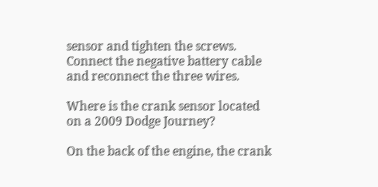sensor and tighten the screws. Connect the negative battery cable and reconnect the three wires.

Where is the crank sensor located on a 2009 Dodge Journey?

On the back of the engine, the crank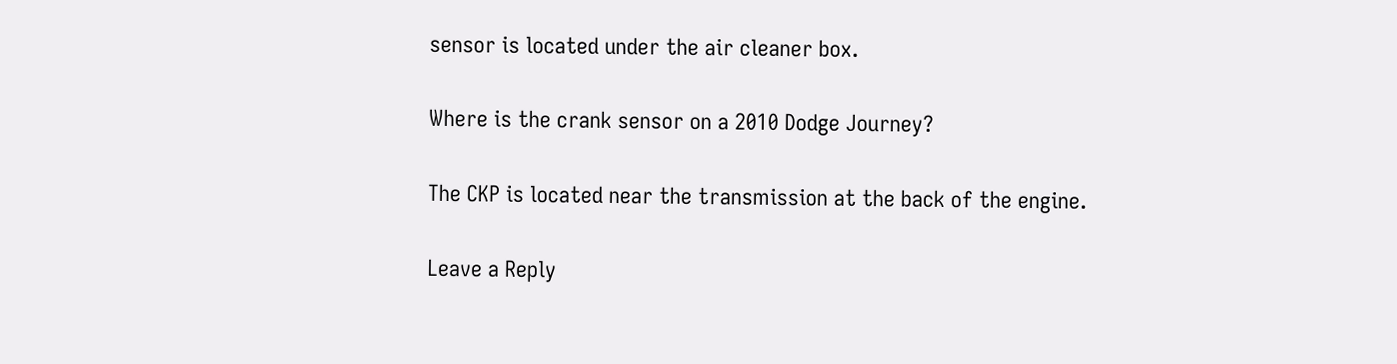sensor is located under the air cleaner box.

Where is the crank sensor on a 2010 Dodge Journey?

The CKP is located near the transmission at the back of the engine.

Leave a Reply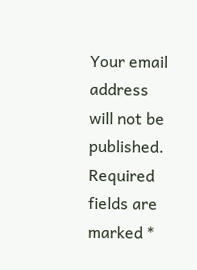Your email address will not be published. Required fields are marked *